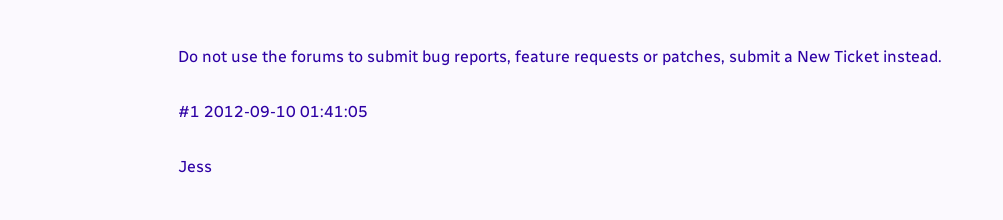Do not use the forums to submit bug reports, feature requests or patches, submit a New Ticket instead.

#1 2012-09-10 01:41:05

Jess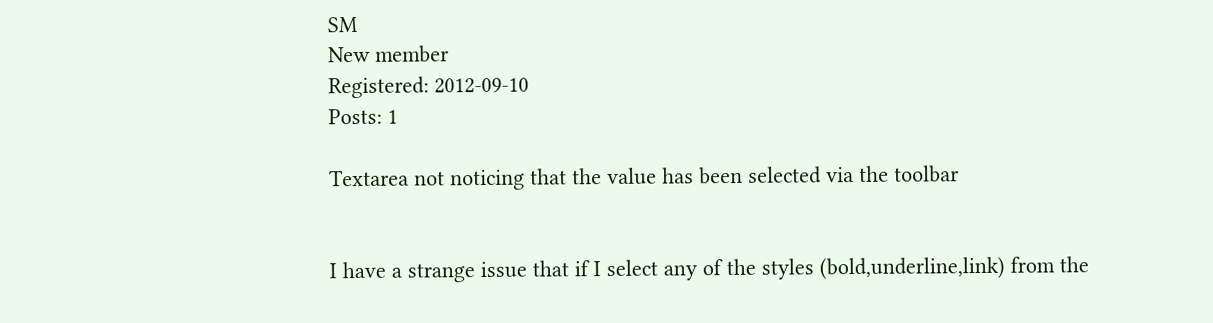SM
New member
Registered: 2012-09-10
Posts: 1

Textarea not noticing that the value has been selected via the toolbar


I have a strange issue that if I select any of the styles (bold,underline,link) from the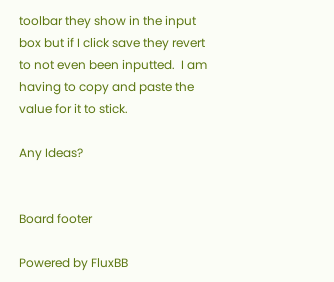toolbar they show in the input box but if I click save they revert to not even been inputted.  I am having to copy and paste the value for it to stick.

Any Ideas?


Board footer

Powered by FluxBB